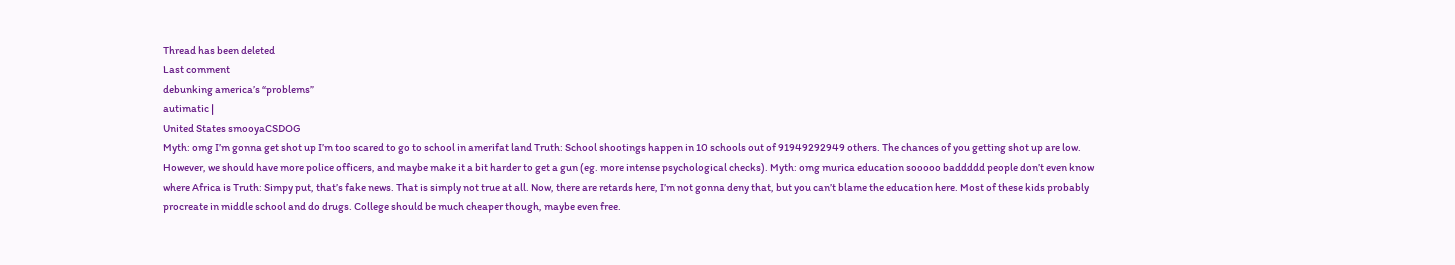Thread has been deleted
Last comment
debunking america’s “problems”
autimatic |
United States smooyaCSDOG
Myth: omg I’m gonna get shot up I’m too scared to go to school in amerifat land Truth: School shootings happen in 10 schools out of 91949292949 others. The chances of you getting shot up are low. However, we should have more police officers, and maybe make it a bit harder to get a gun (eg. more intense psychological checks). Myth: omg murica education sooooo baddddd people don’t even know where Africa is Truth: Simpy put, that’s fake news. That is simply not true at all. Now, there are retards here, I’m not gonna deny that, but you can’t blame the education here. Most of these kids probably procreate in middle school and do drugs. College should be much cheaper though, maybe even free.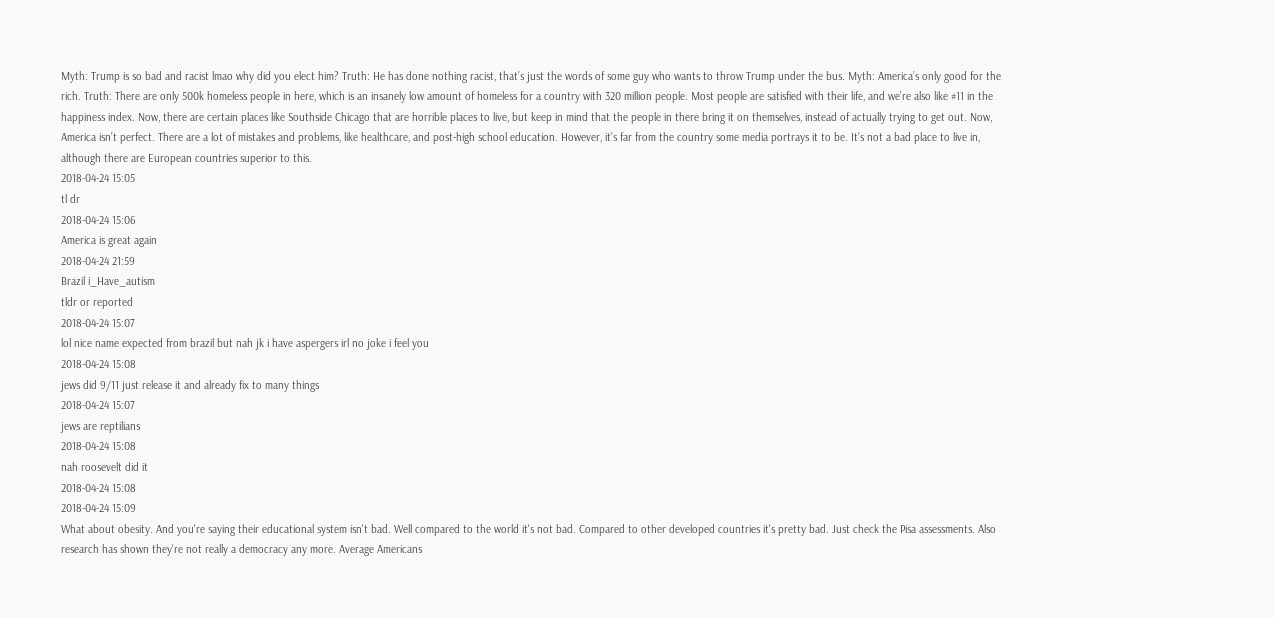Myth: Trump is so bad and racist lmao why did you elect him? Truth: He has done nothing racist, that’s just the words of some guy who wants to throw Trump under the bus. Myth: America’s only good for the rich. Truth: There are only 500k homeless people in here, which is an insanely low amount of homeless for a country with 320 million people. Most people are satisfied with their life, and we’re also like #11 in the happiness index. Now, there are certain places like Southside Chicago that are horrible places to live, but keep in mind that the people in there bring it on themselves, instead of actually trying to get out. Now, America isn’t perfect. There are a lot of mistakes and problems, like healthcare, and post-high school education. However, it’s far from the country some media portrays it to be. It’s not a bad place to live in, although there are European countries superior to this.
2018-04-24 15:05
tl dr
2018-04-24 15:06
America is great again
2018-04-24 21:59
Brazil i_Have_autism
tldr or reported
2018-04-24 15:07
lol nice name expected from brazil but nah jk i have aspergers irl no joke i feel you
2018-04-24 15:08
jews did 9/11 just release it and already fix to many things
2018-04-24 15:07
jews are reptilians
2018-04-24 15:08
nah roosevelt did it
2018-04-24 15:08
2018-04-24 15:09
What about obesity. And you're saying their educational system isn't bad. Well compared to the world it's not bad. Compared to other developed countries it's pretty bad. Just check the Pisa assessments. Also research has shown they're not really a democracy any more. Average Americans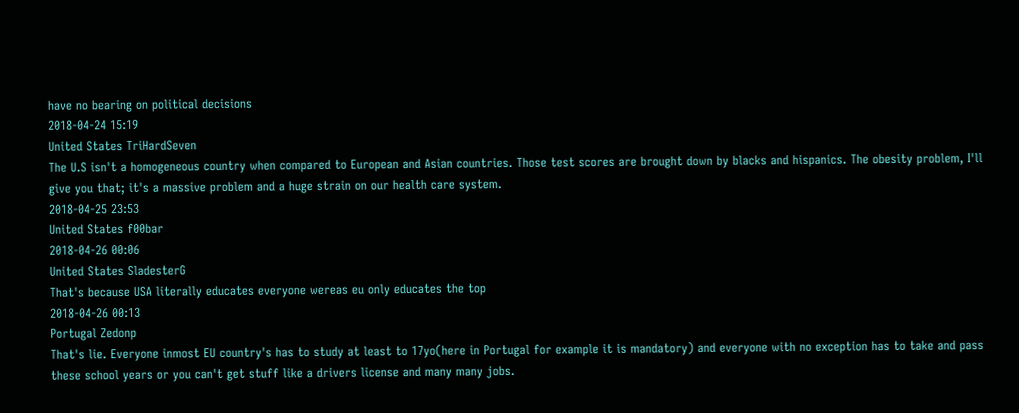have no bearing on political decisions
2018-04-24 15:19
United States TriHardSeven
The U.S isn't a homogeneous country when compared to European and Asian countries. Those test scores are brought down by blacks and hispanics. The obesity problem, I'll give you that; it's a massive problem and a huge strain on our health care system.
2018-04-25 23:53
United States f00bar
2018-04-26 00:06
United States SladesterG
That's because USA literally educates everyone wereas eu only educates the top
2018-04-26 00:13
Portugal Zedonp
That's lie. Everyone inmost EU country's has to study at least to 17yo(here in Portugal for example it is mandatory) and everyone with no exception has to take and pass these school years or you can't get stuff like a drivers license and many many jobs.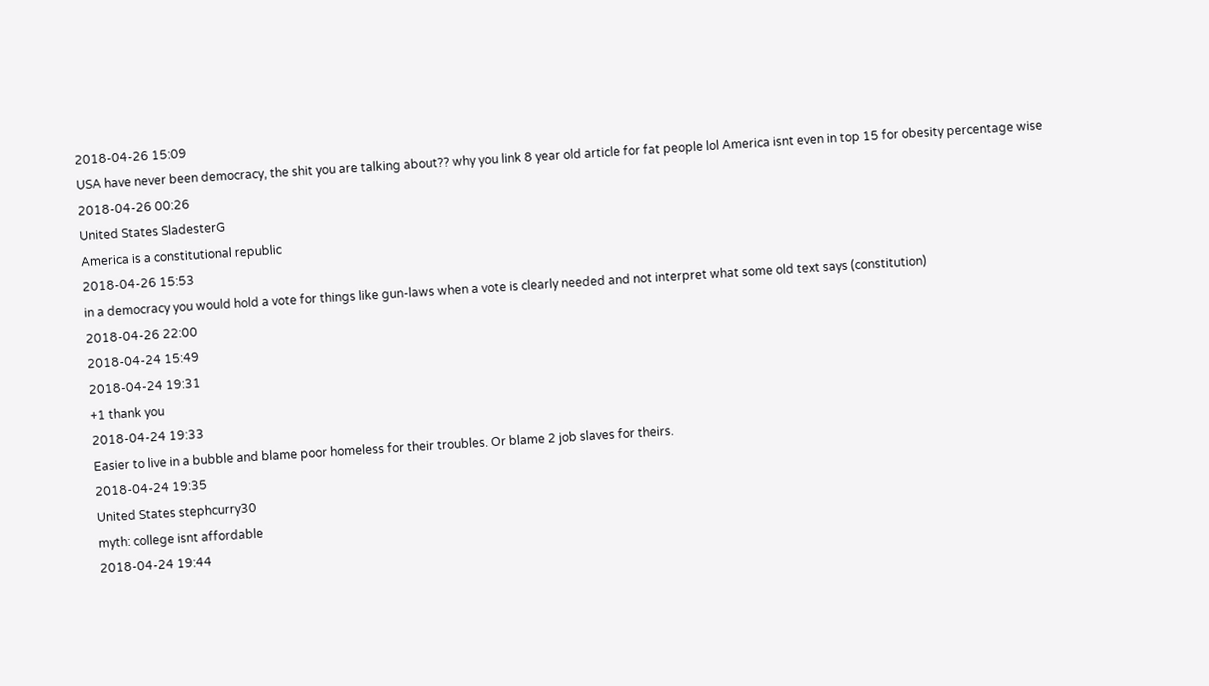2018-04-26 15:09
USA have never been democracy, the shit you are talking about?? why you link 8 year old article for fat people lol America isnt even in top 15 for obesity percentage wise
2018-04-26 00:26
United States SladesterG
America is a constitutional republic
2018-04-26 15:53
in a democracy you would hold a vote for things like gun-laws when a vote is clearly needed and not interpret what some old text says (constitution)
2018-04-26 22:00
2018-04-24 15:49
2018-04-24 19:31
+1 thank you
2018-04-24 19:33
Easier to live in a bubble and blame poor homeless for their troubles. Or blame 2 job slaves for theirs.
2018-04-24 19:35
United States stephcurry30
myth: college isnt affordable
2018-04-24 19:44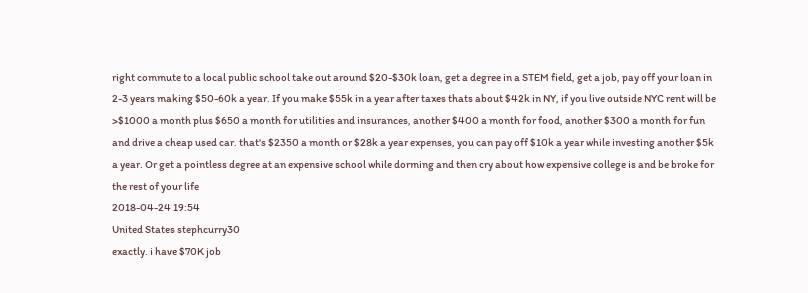right commute to a local public school take out around $20-$30k loan, get a degree in a STEM field, get a job, pay off your loan in 2-3 years making $50-60k a year. If you make $55k in a year after taxes thats about $42k in NY, if you live outside NYC rent will be >$1000 a month plus $650 a month for utilities and insurances, another $400 a month for food, another $300 a month for fun and drive a cheap used car. that's $2350 a month or $28k a year expenses, you can pay off $10k a year while investing another $5k a year. Or get a pointless degree at an expensive school while dorming and then cry about how expensive college is and be broke for the rest of your life
2018-04-24 19:54
United States stephcurry30
exactly. i have $70K job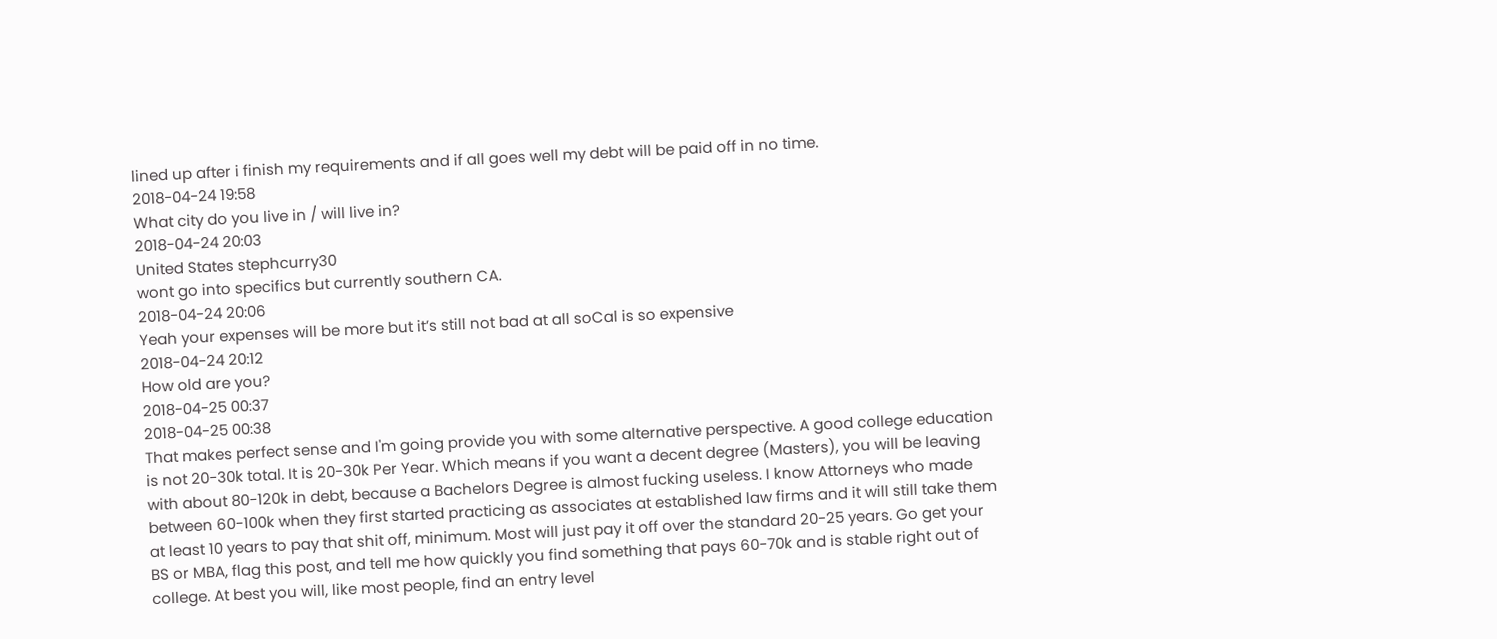lined up after i finish my requirements and if all goes well my debt will be paid off in no time.
2018-04-24 19:58
What city do you live in / will live in?
2018-04-24 20:03
United States stephcurry30
wont go into specifics but currently southern CA.
2018-04-24 20:06
Yeah your expenses will be more but it’s still not bad at all soCal is so expensive
2018-04-24 20:12
How old are you?
2018-04-25 00:37
2018-04-25 00:38
That makes perfect sense and I'm going provide you with some alternative perspective. A good college education is not 20-30k total. It is 20-30k Per Year. Which means if you want a decent degree (Masters), you will be leaving with about 80-120k in debt, because a Bachelors Degree is almost fucking useless. I know Attorneys who made between 60-100k when they first started practicing as associates at established law firms and it will still take them at least 10 years to pay that shit off, minimum. Most will just pay it off over the standard 20-25 years. Go get your BS or MBA, flag this post, and tell me how quickly you find something that pays 60-70k and is stable right out of college. At best you will, like most people, find an entry level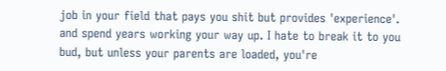job in your field that pays you shit but provides 'experience'. and spend years working your way up. I hate to break it to you bud, but unless your parents are loaded, you're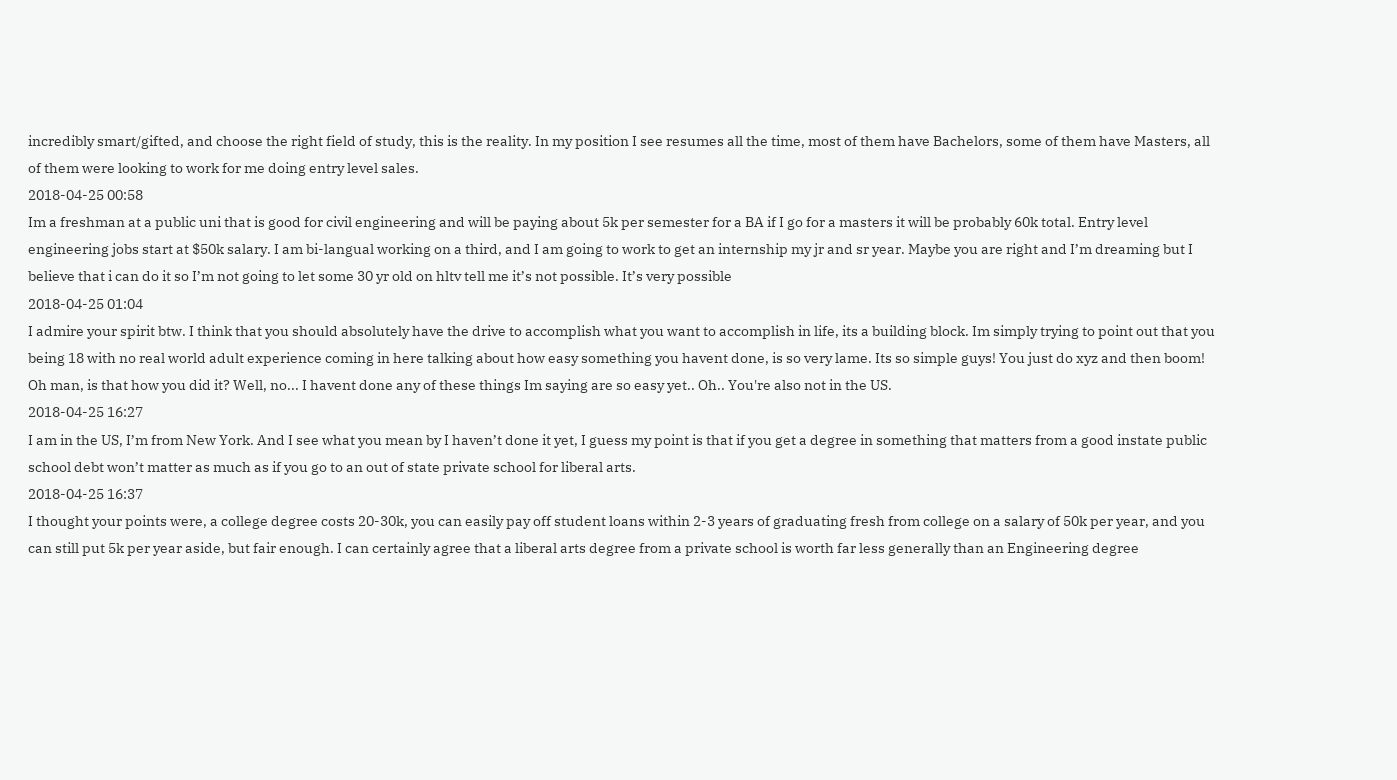incredibly smart/gifted, and choose the right field of study, this is the reality. In my position I see resumes all the time, most of them have Bachelors, some of them have Masters, all of them were looking to work for me doing entry level sales.
2018-04-25 00:58
Im a freshman at a public uni that is good for civil engineering and will be paying about 5k per semester for a BA if I go for a masters it will be probably 60k total. Entry level engineering jobs start at $50k salary. I am bi-langual working on a third, and I am going to work to get an internship my jr and sr year. Maybe you are right and I’m dreaming but I believe that i can do it so I’m not going to let some 30 yr old on hltv tell me it’s not possible. It’s very possible
2018-04-25 01:04
I admire your spirit btw. I think that you should absolutely have the drive to accomplish what you want to accomplish in life, its a building block. Im simply trying to point out that you being 18 with no real world adult experience coming in here talking about how easy something you havent done, is so very lame. Its so simple guys! You just do xyz and then boom! Oh man, is that how you did it? Well, no... I havent done any of these things Im saying are so easy yet.. Oh.. You're also not in the US.
2018-04-25 16:27
I am in the US, I’m from New York. And I see what you mean by I haven’t done it yet, I guess my point is that if you get a degree in something that matters from a good instate public school debt won’t matter as much as if you go to an out of state private school for liberal arts.
2018-04-25 16:37
I thought your points were, a college degree costs 20-30k, you can easily pay off student loans within 2-3 years of graduating fresh from college on a salary of 50k per year, and you can still put 5k per year aside, but fair enough. I can certainly agree that a liberal arts degree from a private school is worth far less generally than an Engineering degree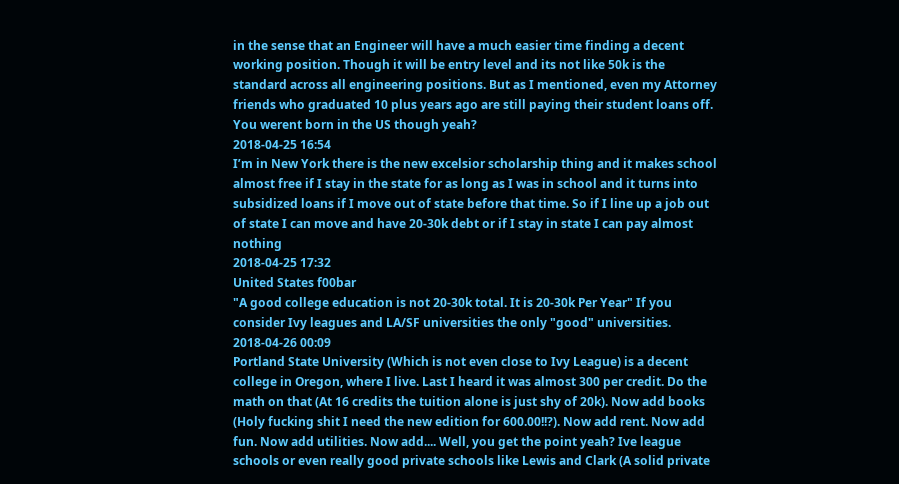in the sense that an Engineer will have a much easier time finding a decent working position. Though it will be entry level and its not like 50k is the standard across all engineering positions. But as I mentioned, even my Attorney friends who graduated 10 plus years ago are still paying their student loans off. You werent born in the US though yeah?
2018-04-25 16:54
I’m in New York there is the new excelsior scholarship thing and it makes school almost free if I stay in the state for as long as I was in school and it turns into subsidized loans if I move out of state before that time. So if I line up a job out of state I can move and have 20-30k debt or if I stay in state I can pay almost nothing
2018-04-25 17:32
United States f00bar
"A good college education is not 20-30k total. It is 20-30k Per Year" If you consider Ivy leagues and LA/SF universities the only "good" universities.
2018-04-26 00:09
Portland State University (Which is not even close to Ivy League) is a decent college in Oregon, where I live. Last I heard it was almost 300 per credit. Do the math on that (At 16 credits the tuition alone is just shy of 20k). Now add books (Holy fucking shit I need the new edition for 600.00!!?). Now add rent. Now add fun. Now add utilities. Now add.... Well, you get the point yeah? Ive league schools or even really good private schools like Lewis and Clark (A solid private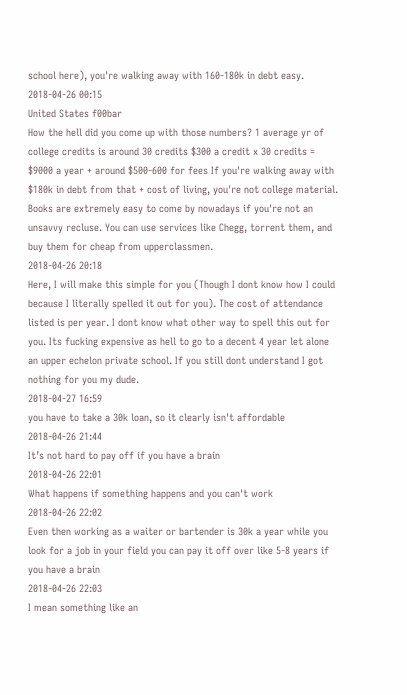school here), you're walking away with 160-180k in debt easy.
2018-04-26 00:15
United States f00bar
How the hell did you come up with those numbers? 1 average yr of college credits is around 30 credits $300 a credit x 30 credits = $9000 a year + around $500-600 for fees If you're walking away with $180k in debt from that + cost of living, you're not college material. Books are extremely easy to come by nowadays if you're not an unsavvy recluse. You can use services like Chegg, torrent them, and buy them for cheap from upperclassmen.
2018-04-26 20:18
Here, I will make this simple for you (Though I dont know how I could because I literally spelled it out for you). The cost of attendance listed is per year. I dont know what other way to spell this out for you. Its fucking expensive as hell to go to a decent 4 year let alone an upper echelon private school. If you still dont understand I got nothing for you my dude.
2018-04-27 16:59
you have to take a 30k loan, so it clearly isn't affordable
2018-04-26 21:44
It’s not hard to pay off if you have a brain
2018-04-26 22:01
What happens if something happens and you can't work
2018-04-26 22:02
Even then working as a waiter or bartender is 30k a year while you look for a job in your field you can pay it off over like 5-8 years if you have a brain
2018-04-26 22:03
I mean something like an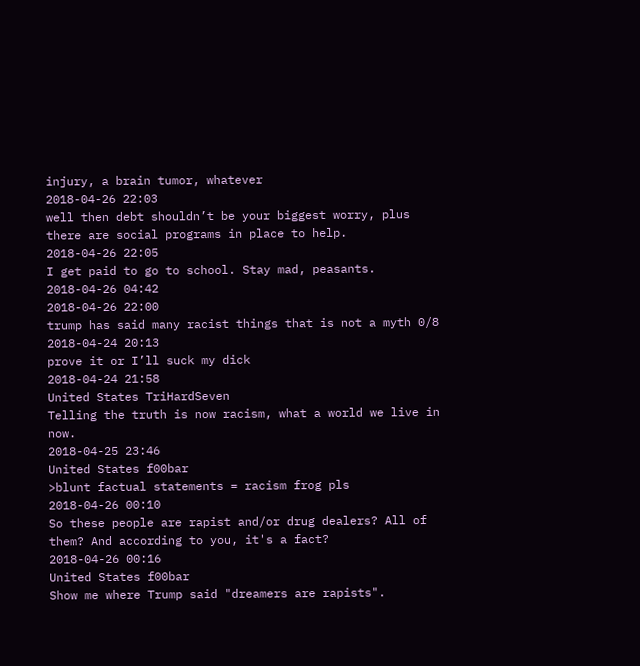injury, a brain tumor, whatever
2018-04-26 22:03
well then debt shouldn’t be your biggest worry, plus there are social programs in place to help.
2018-04-26 22:05
I get paid to go to school. Stay mad, peasants.
2018-04-26 04:42
2018-04-26 22:00
trump has said many racist things that is not a myth 0/8
2018-04-24 20:13
prove it or I’ll suck my dick
2018-04-24 21:58
United States TriHardSeven
Telling the truth is now racism, what a world we live in now.
2018-04-25 23:46
United States f00bar
>blunt factual statements = racism frog pls
2018-04-26 00:10
So these people are rapist and/or drug dealers? All of them? And according to you, it's a fact?
2018-04-26 00:16
United States f00bar
Show me where Trump said "dreamers are rapists".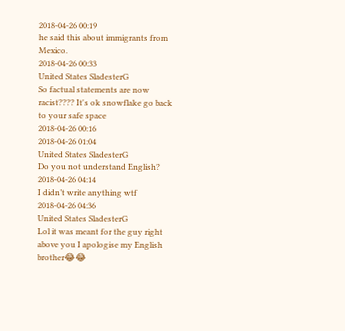2018-04-26 00:19
he said this about immigrants from Mexico.
2018-04-26 00:33
United States SladesterG
So factual statements are now racist???? It's ok snowflake go back to your safe space
2018-04-26 00:16
2018-04-26 01:04
United States SladesterG
Do you not understand English?
2018-04-26 04:14
I didn’t write anything wtf
2018-04-26 04:36
United States SladesterG
Lol it was meant for the guy right above you I apologise my English brother😂😂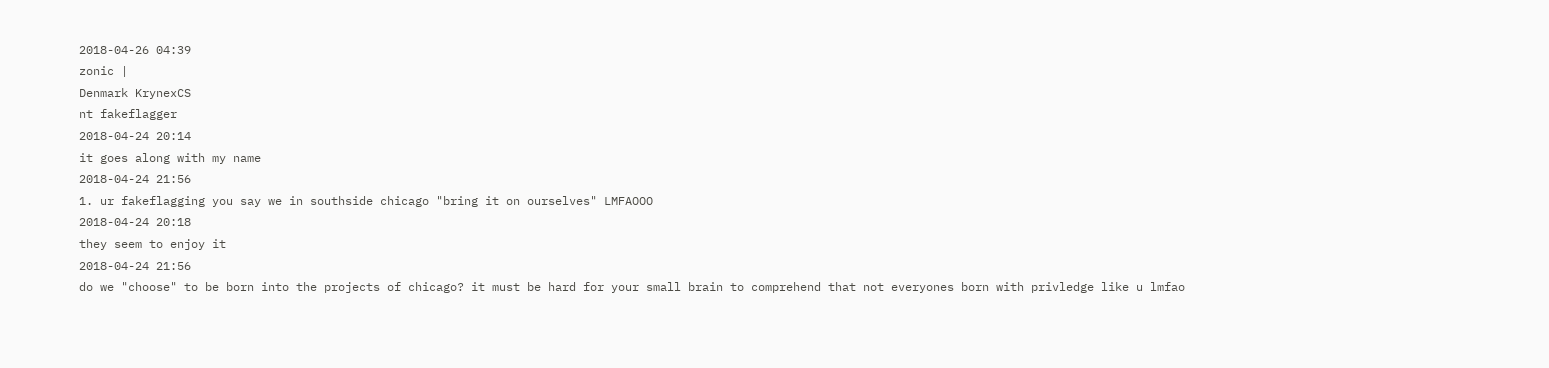2018-04-26 04:39
zonic |
Denmark KrynexCS
nt fakeflagger
2018-04-24 20:14
it goes along with my name
2018-04-24 21:56
1. ur fakeflagging you say we in southside chicago "bring it on ourselves" LMFAOOO
2018-04-24 20:18
they seem to enjoy it
2018-04-24 21:56
do we "choose" to be born into the projects of chicago? it must be hard for your small brain to comprehend that not everyones born with privledge like u lmfao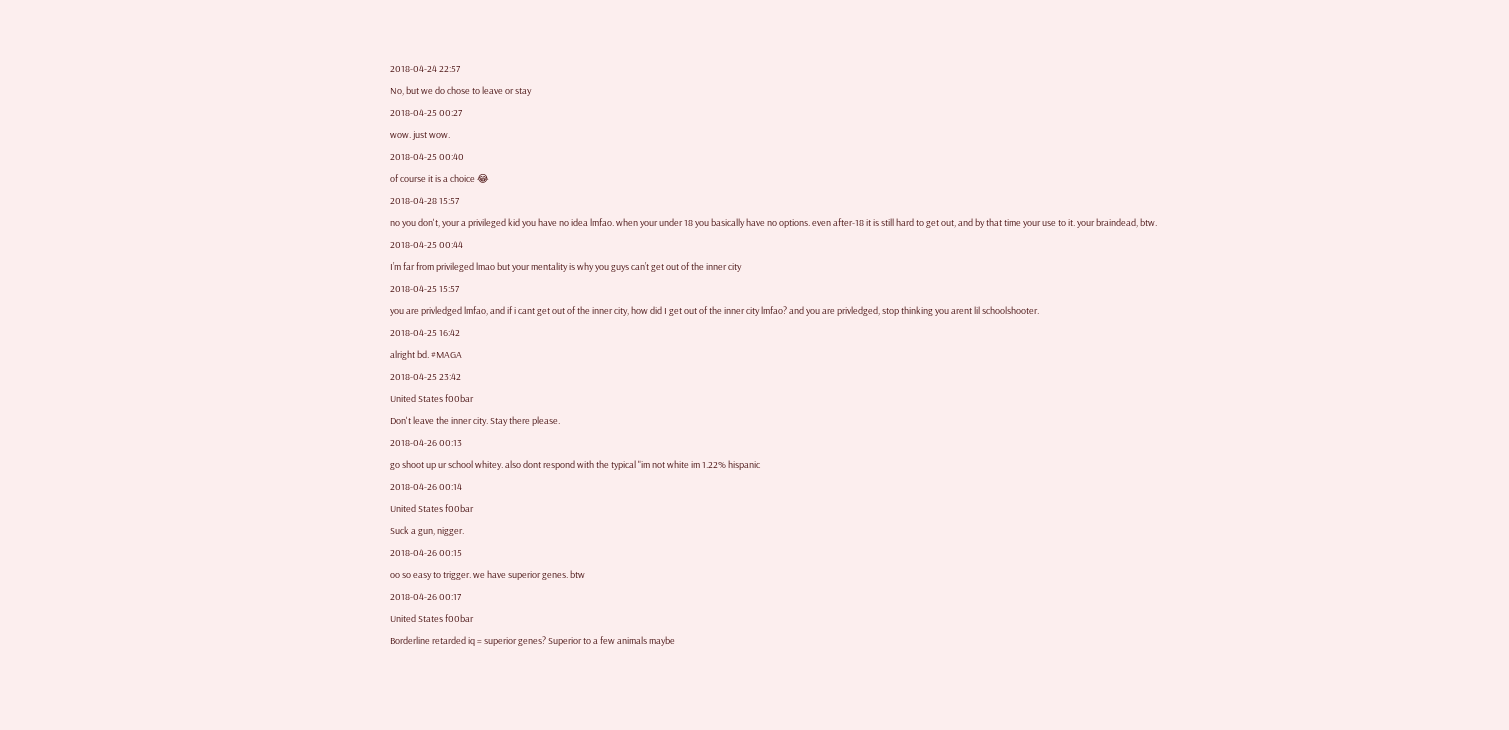2018-04-24 22:57
No, but we do chose to leave or stay
2018-04-25 00:27
wow. just wow.
2018-04-25 00:40
of course it is a choice 😂
2018-04-28 15:57
no you don't, your a privileged kid you have no idea lmfao. when your under 18 you basically have no options. even after-18 it is still hard to get out, and by that time your use to it. your braindead, btw.
2018-04-25 00:44
I’m far from privileged lmao but your mentality is why you guys can’t get out of the inner city
2018-04-25 15:57
you are privledged lmfao, and if i cant get out of the inner city, how did I get out of the inner city lmfao? and you are privledged, stop thinking you arent lil schoolshooter.
2018-04-25 16:42
alright bd. #MAGA
2018-04-25 23:42
United States f00bar
Don't leave the inner city. Stay there please.
2018-04-26 00:13
go shoot up ur school whitey. also dont respond with the typical "im not white im 1.22% hispanic
2018-04-26 00:14
United States f00bar
Suck a gun, nigger.
2018-04-26 00:15
oo so easy to trigger. we have superior genes. btw
2018-04-26 00:17
United States f00bar
Borderline retarded iq = superior genes? Superior to a few animals maybe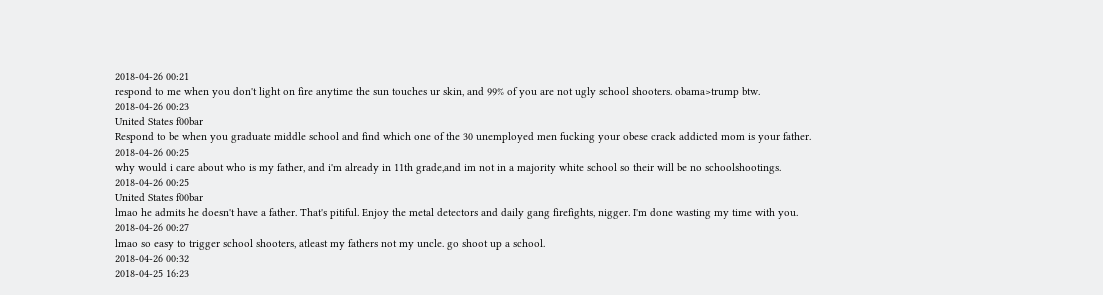2018-04-26 00:21
respond to me when you don't light on fire anytime the sun touches ur skin, and 99% of you are not ugly school shooters. obama>trump btw.
2018-04-26 00:23
United States f00bar
Respond to be when you graduate middle school and find which one of the 30 unemployed men fucking your obese crack addicted mom is your father.
2018-04-26 00:25
why would i care about who is my father, and i'm already in 11th grade,and im not in a majority white school so their will be no schoolshootings.
2018-04-26 00:25
United States f00bar
lmao he admits he doesn't have a father. That's pitiful. Enjoy the metal detectors and daily gang firefights, nigger. I'm done wasting my time with you.
2018-04-26 00:27
lmao so easy to trigger school shooters, atleast my fathers not my uncle. go shoot up a school.
2018-04-26 00:32
2018-04-25 16:23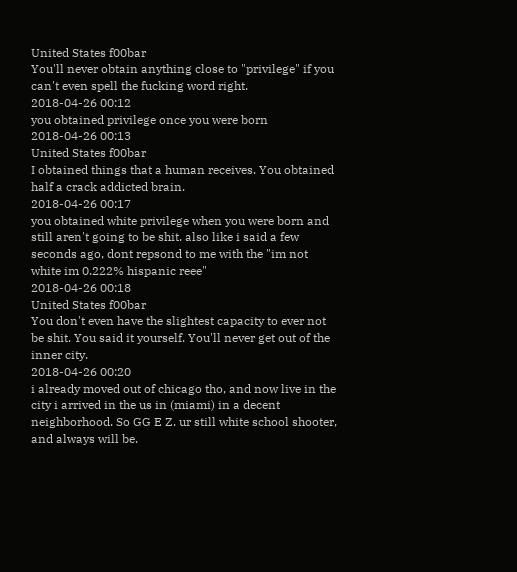United States f00bar
You'll never obtain anything close to "privilege" if you can't even spell the fucking word right.
2018-04-26 00:12
you obtained privilege once you were born
2018-04-26 00:13
United States f00bar
I obtained things that a human receives. You obtained half a crack addicted brain.
2018-04-26 00:17
you obtained white privilege when you were born and still aren't going to be shit. also like i said a few seconds ago, dont repsond to me with the "im not white im 0.222% hispanic reee"
2018-04-26 00:18
United States f00bar
You don't even have the slightest capacity to ever not be shit. You said it yourself. You'll never get out of the inner city.
2018-04-26 00:20
i already moved out of chicago tho, and now live in the city i arrived in the us in (miami) in a decent neighborhood. So GG E Z. ur still white school shooter, and always will be.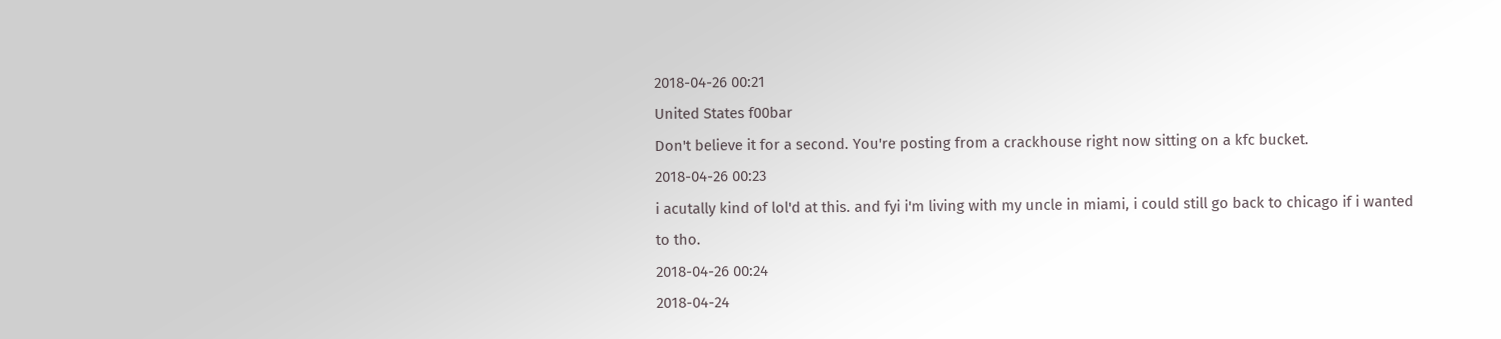2018-04-26 00:21
United States f00bar
Don't believe it for a second. You're posting from a crackhouse right now sitting on a kfc bucket.
2018-04-26 00:23
i acutally kind of lol'd at this. and fyi i'm living with my uncle in miami, i could still go back to chicago if i wanted to tho.
2018-04-26 00:24
2018-04-24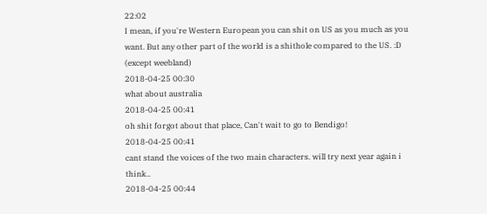22:02
I mean, if you're Western European you can shit on US as you much as you want. But any other part of the world is a shithole compared to the US. :D (except weebland)
2018-04-25 00:30
what about australia
2018-04-25 00:41
oh shit forgot about that place, Can't wait to go to Bendigo!
2018-04-25 00:41
cant stand the voices of the two main characters. will try next year again i think..
2018-04-25 00:44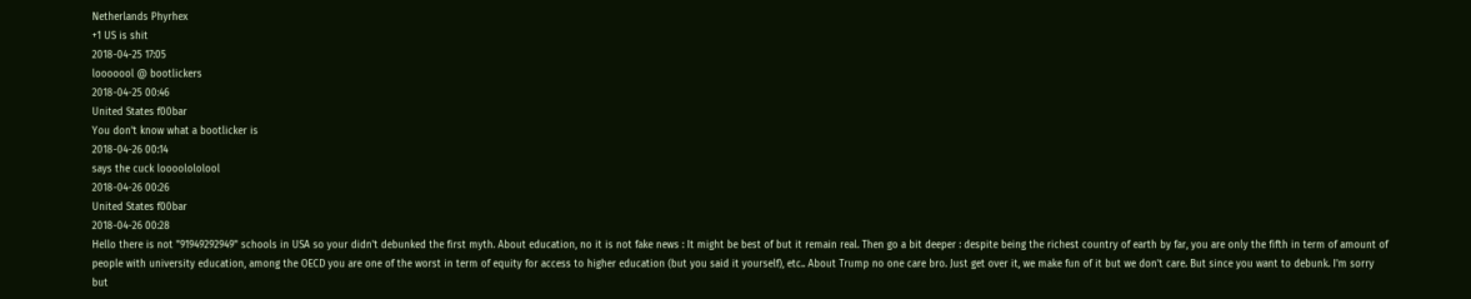Netherlands Phyrhex
+1 US is shit
2018-04-25 17:05
looooool @ bootlickers
2018-04-25 00:46
United States f00bar
You don't know what a bootlicker is
2018-04-26 00:14
says the cuck loooolololool
2018-04-26 00:26
United States f00bar
2018-04-26 00:28
Hello there is not "91949292949" schools in USA so your didn't debunked the first myth. About education, no it is not fake news : It might be best of but it remain real. Then go a bit deeper : despite being the richest country of earth by far, you are only the fifth in term of amount of people with university education, among the OECD you are one of the worst in term of equity for access to higher education (but you said it yourself), etc.. About Trump no one care bro. Just get over it, we make fun of it but we don't care. But since you want to debunk. I'm sorry but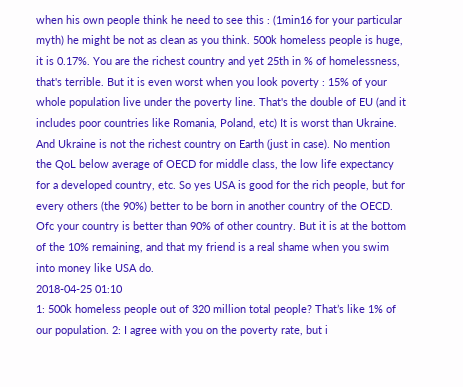when his own people think he need to see this : (1min16 for your particular myth) he might be not as clean as you think. 500k homeless people is huge, it is 0.17%. You are the richest country and yet 25th in % of homelessness, that's terrible. But it is even worst when you look poverty : 15% of your whole population live under the poverty line. That's the double of EU (and it includes poor countries like Romania, Poland, etc) It is worst than Ukraine. And Ukraine is not the richest country on Earth (just in case). No mention the QoL below average of OECD for middle class, the low life expectancy for a developed country, etc. So yes USA is good for the rich people, but for every others (the 90%) better to be born in another country of the OECD. Ofc your country is better than 90% of other country. But it is at the bottom of the 10% remaining, and that my friend is a real shame when you swim into money like USA do.
2018-04-25 01:10
1: 500k homeless people out of 320 million total people? That’s like 1% of our population. 2: I agree with you on the poverty rate, but i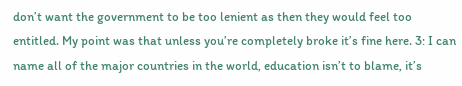don’t want the government to be too lenient as then they would feel too entitled. My point was that unless you’re completely broke it’s fine here. 3: I can name all of the major countries in the world, education isn’t to blame, it’s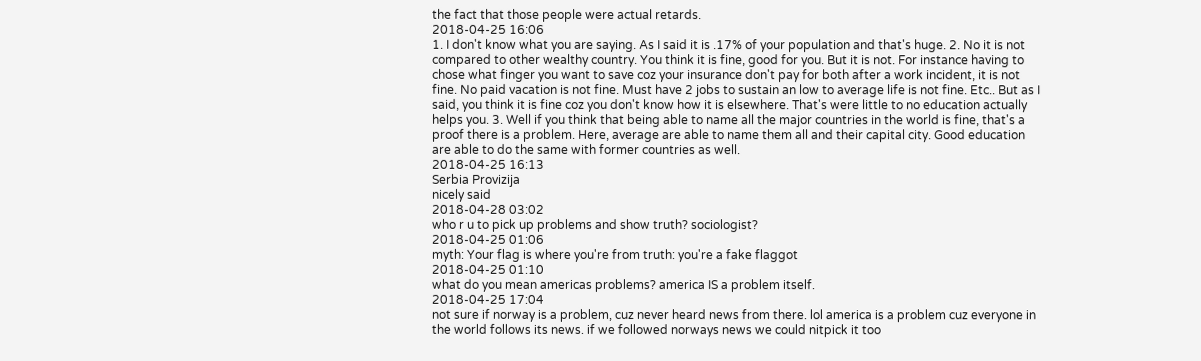the fact that those people were actual retards.
2018-04-25 16:06
1. I don't know what you are saying. As I said it is .17% of your population and that's huge. 2. No it is not compared to other wealthy country. You think it is fine, good for you. But it is not. For instance having to chose what finger you want to save coz your insurance don't pay for both after a work incident, it is not fine. No paid vacation is not fine. Must have 2 jobs to sustain an low to average life is not fine. Etc.. But as I said, you think it is fine coz you don't know how it is elsewhere. That's were little to no education actually helps you. 3. Well if you think that being able to name all the major countries in the world is fine, that's a proof there is a problem. Here, average are able to name them all and their capital city. Good education are able to do the same with former countries as well.
2018-04-25 16:13
Serbia Provizija
nicely said
2018-04-28 03:02
who r u to pick up problems and show truth? sociologist?
2018-04-25 01:06
myth: Your flag is where you're from truth: you're a fake flaggot
2018-04-25 01:10
what do you mean americas problems? america IS a problem itself.
2018-04-25 17:04
not sure if norway is a problem, cuz never heard news from there. lol america is a problem cuz everyone in the world follows its news. if we followed norways news we could nitpick it too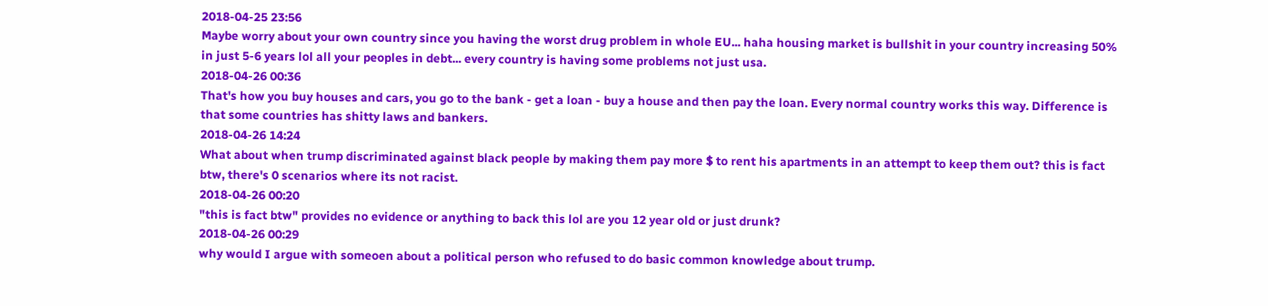2018-04-25 23:56
Maybe worry about your own country since you having the worst drug problem in whole EU... haha housing market is bullshit in your country increasing 50% in just 5-6 years lol all your peoples in debt... every country is having some problems not just usa.
2018-04-26 00:36
That's how you buy houses and cars, you go to the bank - get a loan - buy a house and then pay the loan. Every normal country works this way. Difference is that some countries has shitty laws and bankers.
2018-04-26 14:24
What about when trump discriminated against black people by making them pay more $ to rent his apartments in an attempt to keep them out? this is fact btw, there's 0 scenarios where its not racist.
2018-04-26 00:20
"this is fact btw" provides no evidence or anything to back this lol are you 12 year old or just drunk?
2018-04-26 00:29
why would I argue with someoen about a political person who refused to do basic common knowledge about trump.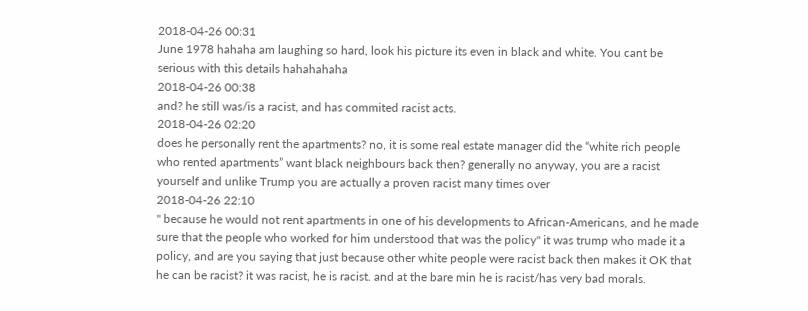2018-04-26 00:31
June 1978 hahaha am laughing so hard, look his picture its even in black and white. You cant be serious with this details hahahahaha
2018-04-26 00:38
and? he still was/is a racist, and has commited racist acts.
2018-04-26 02:20
does he personally rent the apartments? no, it is some real estate manager did the “white rich people who rented apartments” want black neighbours back then? generally no anyway, you are a racist yourself and unlike Trump you are actually a proven racist many times over
2018-04-26 22:10
" because he would not rent apartments in one of his developments to African-Americans, and he made sure that the people who worked for him understood that was the policy" it was trump who made it a policy, and are you saying that just because other white people were racist back then makes it OK that he can be racist? it was racist, he is racist. and at the bare min he is racist/has very bad morals.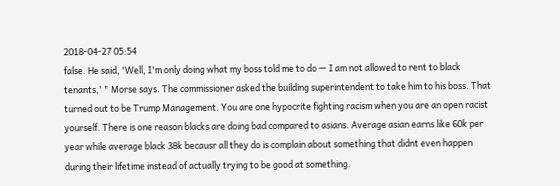2018-04-27 05:54
false. He said, 'Well, I'm only doing what my boss told me to do — I am not allowed to rent to black tenants,' " Morse says. The commissioner asked the building superintendent to take him to his boss. That turned out to be Trump Management. You are one hypocrite fighting racism when you are an open racist yourself. There is one reason blacks are doing bad compared to asians. Average asian earns like 60k per year while average black 38k becausr all they do is complain about something that didnt even happen during their lifetime instead of actually trying to be good at something.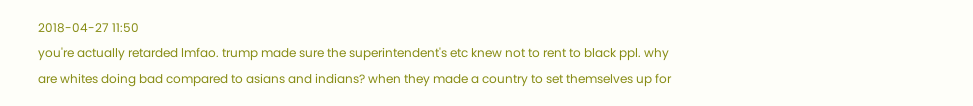2018-04-27 11:50
you're actually retarded lmfao. trump made sure the superintendent's etc knew not to rent to black ppl. why are whites doing bad compared to asians and indians? when they made a country to set themselves up for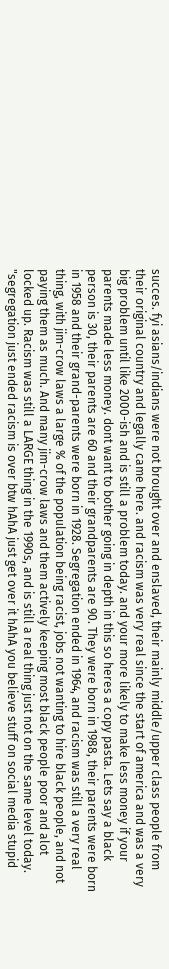succes. fyi asians/indians were not brought over and enslaved, their mainly middle/upper class people from their original country and legally came here. and racism was very real since the start of america and was a very big problem until like 2000-ish and is still a problem today. and your more likely to make less money if your parents made less money. dont want to bother going in depth in this so heres a copy pasta. Lets say a black person is 30, their parents are 60 and their grandparents are 90. They were born in 1988, their parents were born in 1958 and their grand-parents were born in 1928. Segregation ended in 1964, and racism was still a very real thing, with jim-crow laws a large % of the population being racist, jobs not wanting to hire black people, and not paying them as much. And many jim-crow laws and them actively keeping most black people poor and alot locked up. Racism was still a LARGE thing in the 1990s, and is still a real thing just not on the same level today. "segregation just ended racism is over btw hAhA just get over it hAhA you believe stuff on social media stupid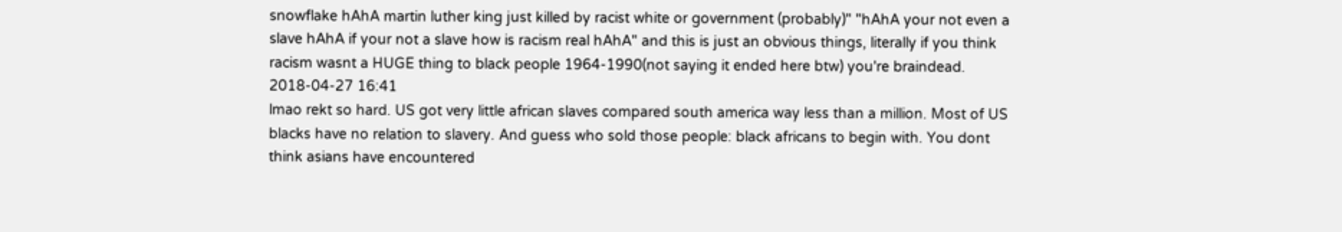snowflake hAhA martin luther king just killed by racist white or government (probably)" "hAhA your not even a slave hAhA if your not a slave how is racism real hAhA" and this is just an obvious things, literally if you think racism wasnt a HUGE thing to black people 1964-1990(not saying it ended here btw) you're braindead.
2018-04-27 16:41
lmao rekt so hard. US got very little african slaves compared south america way less than a million. Most of US blacks have no relation to slavery. And guess who sold those people: black africans to begin with. You dont think asians have encountered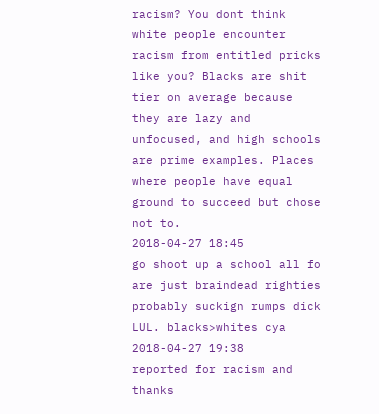racism? You dont think white people encounter racism from entitled pricks like you? Blacks are shit tier on average because they are lazy and unfocused, and high schools are prime examples. Places where people have equal ground to succeed but chose not to.
2018-04-27 18:45
go shoot up a school all fo are just braindead righties probably suckign rumps dick LUL. blacks>whites cya
2018-04-27 19:38
reported for racism and thanks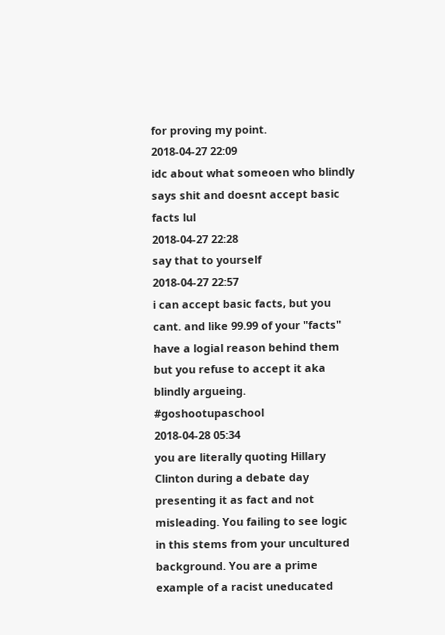for proving my point.
2018-04-27 22:09
idc about what someoen who blindly says shit and doesnt accept basic facts lul
2018-04-27 22:28
say that to yourself
2018-04-27 22:57
i can accept basic facts, but you cant. and like 99.99 of your "facts" have a logial reason behind them but you refuse to accept it aka blindly argueing. #goshootupaschool
2018-04-28 05:34
you are literally quoting Hillary Clinton during a debate day presenting it as fact and not misleading. You failing to see logic in this stems from your uncultured background. You are a prime example of a racist uneducated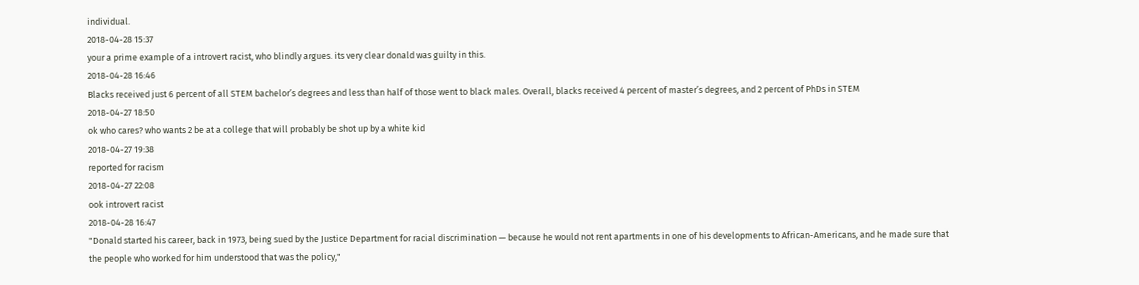individual.
2018-04-28 15:37
your a prime example of a introvert racist, who blindly argues. its very clear donald was guilty in this.
2018-04-28 16:46
Blacks received just 6 percent of all STEM bachelor’s degrees and less than half of those went to black males. Overall, blacks received 4 percent of master’s degrees, and 2 percent of PhDs in STEM
2018-04-27 18:50
ok who cares? who wants 2 be at a college that will probably be shot up by a white kid
2018-04-27 19:38
reported for racism
2018-04-27 22:08
ook introvert racist
2018-04-28 16:47
"Donald started his career, back in 1973, being sued by the Justice Department for racial discrimination — because he would not rent apartments in one of his developments to African-Americans, and he made sure that the people who worked for him understood that was the policy,"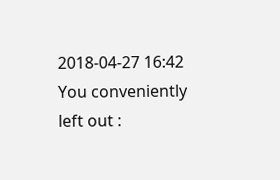2018-04-27 16:42
You conveniently left out :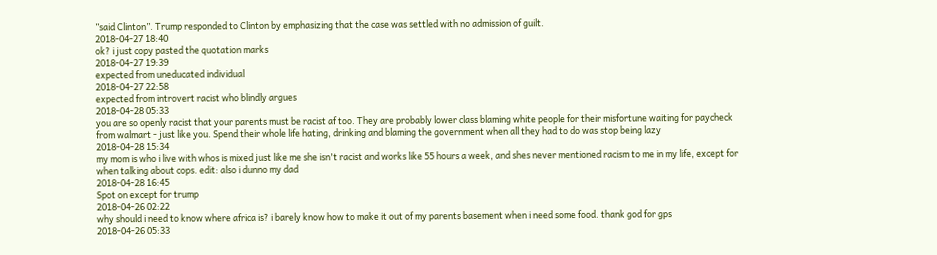”said Clinton”. Trump responded to Clinton by emphasizing that the case was settled with no admission of guilt.
2018-04-27 18:40
ok? i just copy pasted the quotation marks
2018-04-27 19:39
expected from uneducated individual
2018-04-27 22:58
expected from introvert racist who blindly argues
2018-04-28 05:33
you are so openly racist that your parents must be racist af too. They are probably lower class blaming white people for their misfortune waiting for paycheck from walmart - just like you. Spend their whole life hating, drinking and blaming the government when all they had to do was stop being lazy
2018-04-28 15:34
my mom is who i live with whos is mixed just like me she isn't racist and works like 55 hours a week, and shes never mentioned racism to me in my life, except for when talking about cops. edit: also i dunno my dad
2018-04-28 16:45
Spot on except for trump
2018-04-26 02:22
why should i need to know where africa is? i barely know how to make it out of my parents basement when i need some food. thank god for gps
2018-04-26 05:33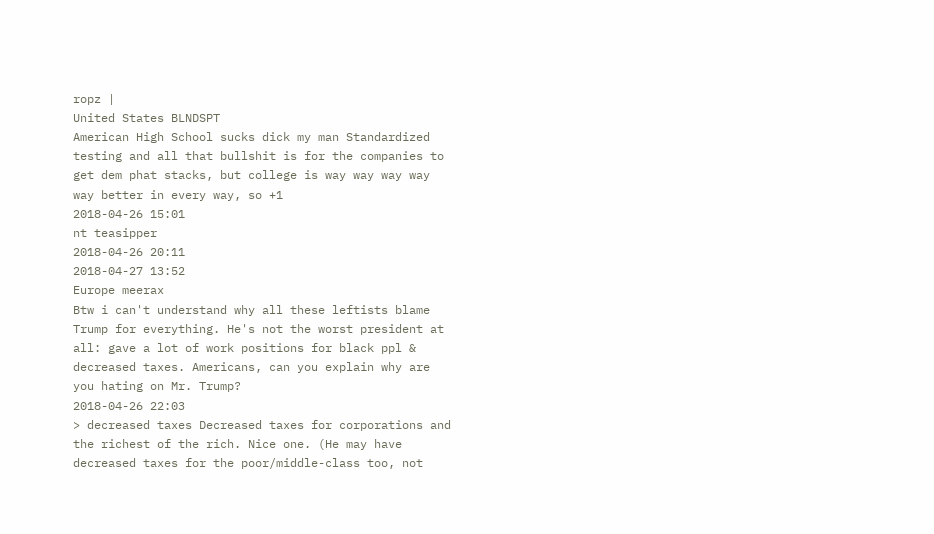ropz |
United States BLNDSPT
American High School sucks dick my man Standardized testing and all that bullshit is for the companies to get dem phat stacks, but college is way way way way way better in every way, so +1
2018-04-26 15:01
nt teasipper
2018-04-26 20:11
2018-04-27 13:52
Europe meerax
Btw i can't understand why all these leftists blame Trump for everything. He's not the worst president at all: gave a lot of work positions for black ppl & decreased taxes. Americans, can you explain why are you hating on Mr. Trump?
2018-04-26 22:03
> decreased taxes Decreased taxes for corporations and the richest of the rich. Nice one. (He may have decreased taxes for the poor/middle-class too, not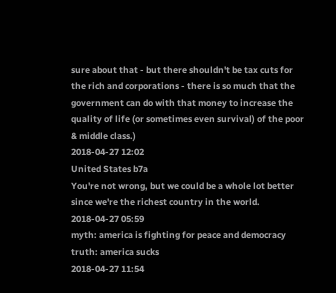sure about that - but there shouldn't be tax cuts for the rich and corporations - there is so much that the government can do with that money to increase the quality of life (or sometimes even survival) of the poor & middle class.)
2018-04-27 12:02
United States b7a
You're not wrong, but we could be a whole lot better since we're the richest country in the world.
2018-04-27 05:59
myth: america is fighting for peace and democracy truth: america sucks
2018-04-27 11:54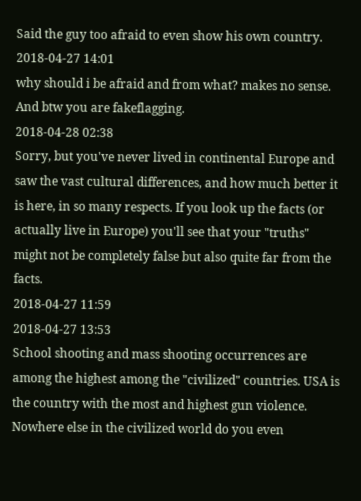Said the guy too afraid to even show his own country.
2018-04-27 14:01
why should i be afraid and from what? makes no sense. And btw you are fakeflagging.
2018-04-28 02:38
Sorry, but you've never lived in continental Europe and saw the vast cultural differences, and how much better it is here, in so many respects. If you look up the facts (or actually live in Europe) you'll see that your "truths" might not be completely false but also quite far from the facts.
2018-04-27 11:59
2018-04-27 13:53
School shooting and mass shooting occurrences are among the highest among the "civilized" countries. USA is the country with the most and highest gun violence. Nowhere else in the civilized world do you even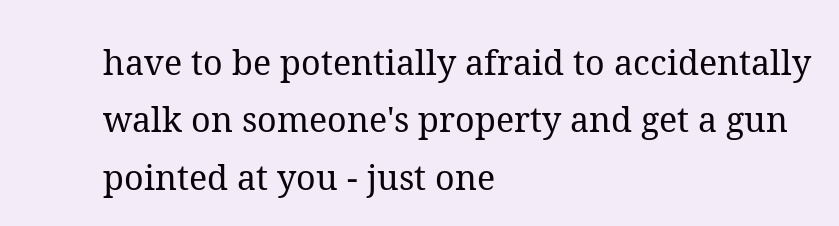have to be potentially afraid to accidentally walk on someone's property and get a gun pointed at you - just one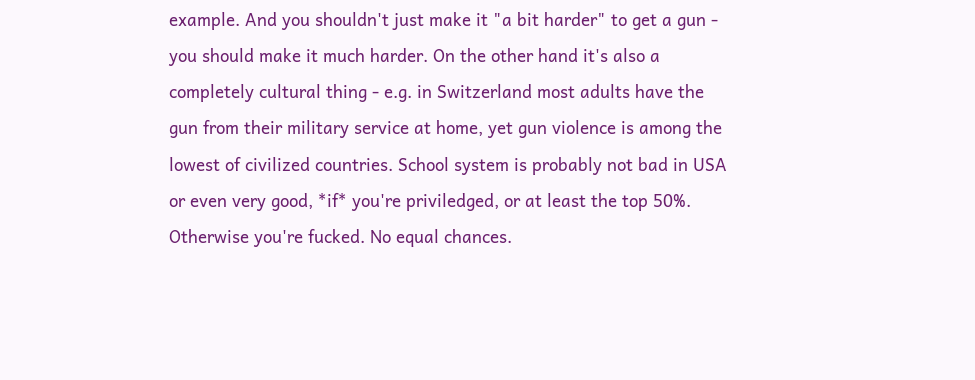example. And you shouldn't just make it "a bit harder" to get a gun - you should make it much harder. On the other hand it's also a completely cultural thing - e.g. in Switzerland most adults have the gun from their military service at home, yet gun violence is among the lowest of civilized countries. School system is probably not bad in USA or even very good, *if* you're priviledged, or at least the top 50%. Otherwise you're fucked. No equal chances.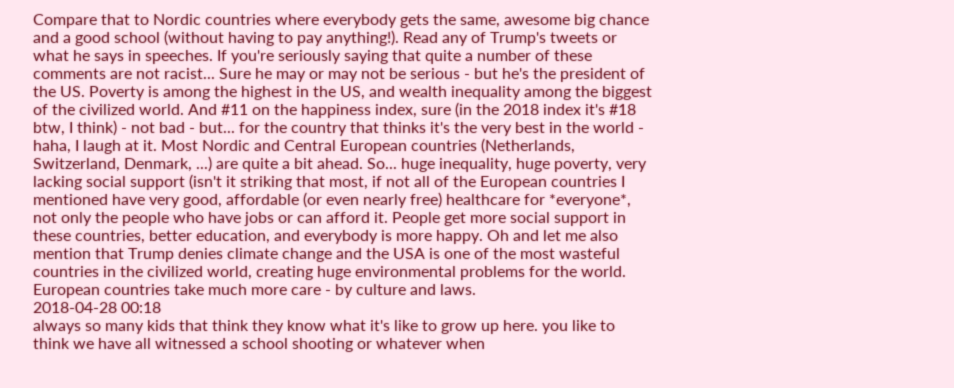Compare that to Nordic countries where everybody gets the same, awesome big chance and a good school (without having to pay anything!). Read any of Trump's tweets or what he says in speeches. If you're seriously saying that quite a number of these comments are not racist... Sure he may or may not be serious - but he's the president of the US. Poverty is among the highest in the US, and wealth inequality among the biggest of the civilized world. And #11 on the happiness index, sure (in the 2018 index it's #18 btw, I think) - not bad - but... for the country that thinks it's the very best in the world - haha, I laugh at it. Most Nordic and Central European countries (Netherlands, Switzerland, Denmark, ...) are quite a bit ahead. So... huge inequality, huge poverty, very lacking social support (isn't it striking that most, if not all of the European countries I mentioned have very good, affordable (or even nearly free) healthcare for *everyone*, not only the people who have jobs or can afford it. People get more social support in these countries, better education, and everybody is more happy. Oh and let me also mention that Trump denies climate change and the USA is one of the most wasteful countries in the civilized world, creating huge environmental problems for the world. European countries take much more care - by culture and laws.
2018-04-28 00:18
always so many kids that think they know what it's like to grow up here. you like to think we have all witnessed a school shooting or whatever when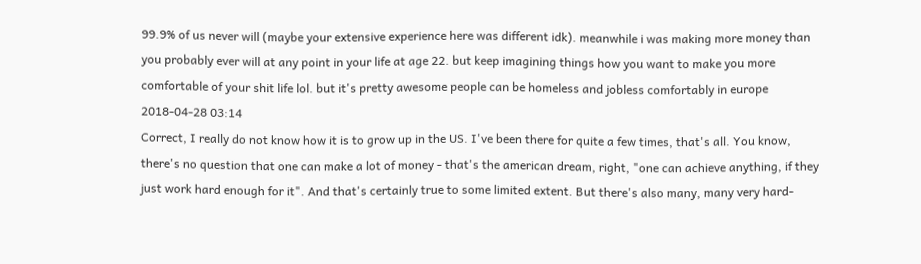99.9% of us never will (maybe your extensive experience here was different idk). meanwhile i was making more money than you probably ever will at any point in your life at age 22. but keep imagining things how you want to make you more comfortable of your shit life lol. but it's pretty awesome people can be homeless and jobless comfortably in europe
2018-04-28 03:14
Correct, I really do not know how it is to grow up in the US. I've been there for quite a few times, that's all. You know, there's no question that one can make a lot of money - that's the american dream, right, "one can achieve anything, if they just work hard enough for it". And that's certainly true to some limited extent. But there's also many, many very hard-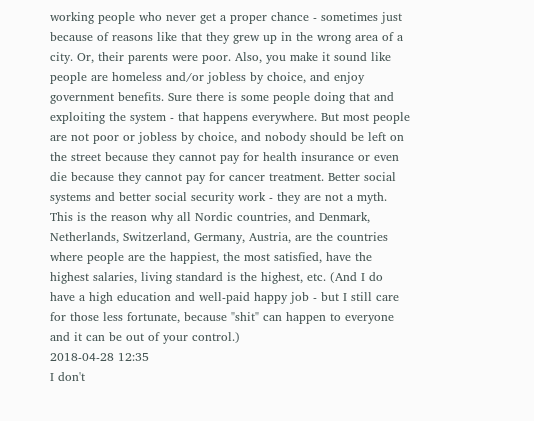working people who never get a proper chance - sometimes just because of reasons like that they grew up in the wrong area of a city. Or, their parents were poor. Also, you make it sound like people are homeless and/or jobless by choice, and enjoy government benefits. Sure there is some people doing that and exploiting the system - that happens everywhere. But most people are not poor or jobless by choice, and nobody should be left on the street because they cannot pay for health insurance or even die because they cannot pay for cancer treatment. Better social systems and better social security work - they are not a myth. This is the reason why all Nordic countries, and Denmark, Netherlands, Switzerland, Germany, Austria, are the countries where people are the happiest, the most satisfied, have the highest salaries, living standard is the highest, etc. (And I do have a high education and well-paid happy job - but I still care for those less fortunate, because "shit" can happen to everyone and it can be out of your control.)
2018-04-28 12:35
I don't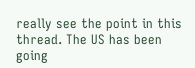really see the point in this thread. The US has been going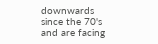downwards since the 70's and are facing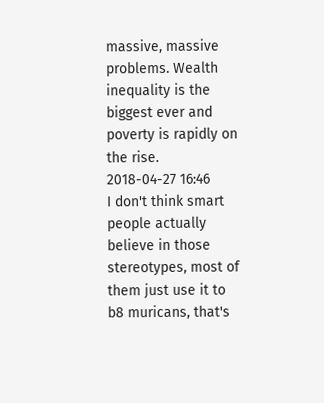massive, massive problems. Wealth inequality is the biggest ever and poverty is rapidly on the rise.
2018-04-27 16:46
I don't think smart people actually believe in those stereotypes, most of them just use it to b8 muricans, that's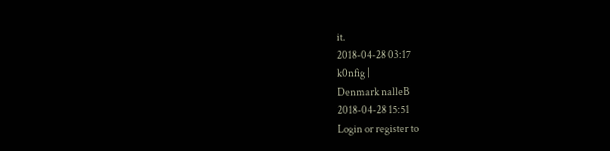it.
2018-04-28 03:17
k0nfig |
Denmark nalleB
2018-04-28 15:51
Login or register to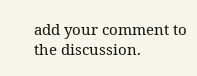add your comment to the discussion.